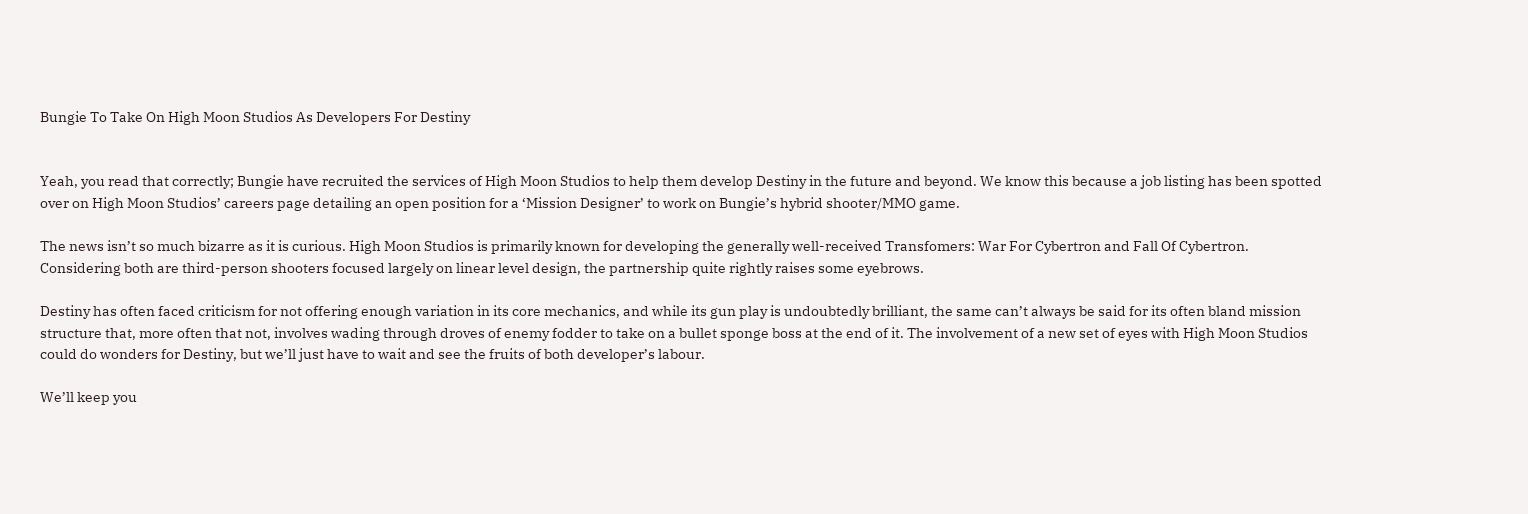Bungie To Take On High Moon Studios As Developers For Destiny


Yeah, you read that correctly; Bungie have recruited the services of High Moon Studios to help them develop Destiny in the future and beyond. We know this because a job listing has been spotted over on High Moon Studios’ careers page detailing an open position for a ‘Mission Designer’ to work on Bungie’s hybrid shooter/MMO game.

The news isn’t so much bizarre as it is curious. High Moon Studios is primarily known for developing the generally well-received Transfomers: War For Cybertron and Fall Of Cybertron. Considering both are third-person shooters focused largely on linear level design, the partnership quite rightly raises some eyebrows.

Destiny has often faced criticism for not offering enough variation in its core mechanics, and while its gun play is undoubtedly brilliant, the same can’t always be said for its often bland mission structure that, more often that not, involves wading through droves of enemy fodder to take on a bullet sponge boss at the end of it. The involvement of a new set of eyes with High Moon Studios could do wonders for Destiny, but we’ll just have to wait and see the fruits of both developer’s labour.

We’ll keep you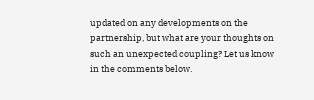updated on any developments on the partnership, but what are your thoughts on such an unexpected coupling? Let us know in the comments below.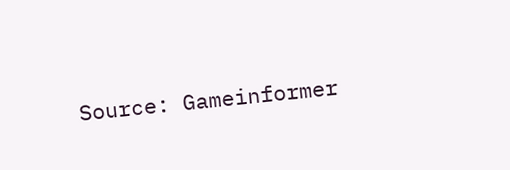Source: Gameinformer